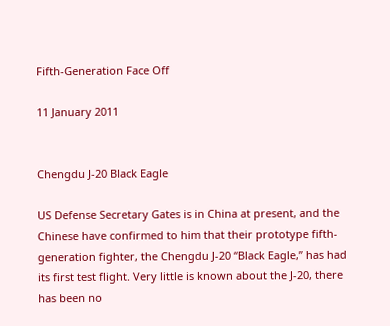Fifth-Generation Face Off

11 January 2011


Chengdu J-20 Black Eagle

US Defense Secretary Gates is in China at present, and the Chinese have confirmed to him that their prototype fifth-generation fighter, the Chengdu J-20 “Black Eagle,” has had its first test flight. Very little is known about the J-20, there has been no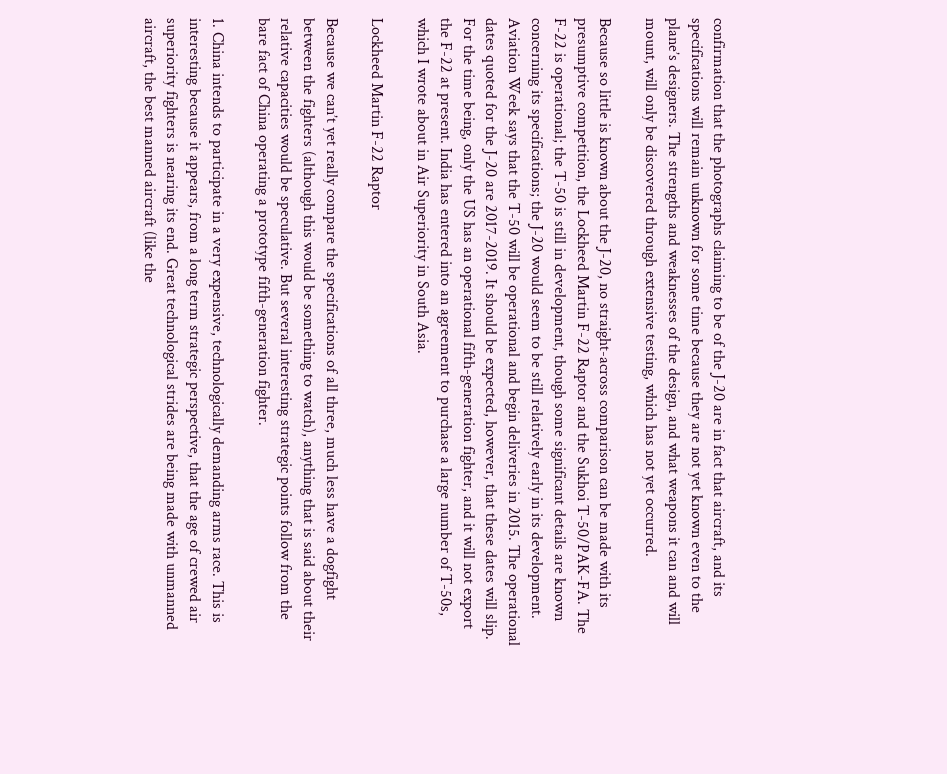confirmation that the photographs claiming to be of the J-20 are in fact that aircraft, and its specifications will remain unknown for some time because they are not yet known even to the plane’s designers. The strengths and weaknesses of the design, and what weapons it can and will mount, will only be discovered through extensive testing, which has not yet occurred.

Because so little is known about the J-20, no straight-across comparison can be made with its presumptive competition, the Lockheed Martin F-22 Raptor and the Sukhoi T-50/PAK-FA. The F-22 is operational; the T-50 is still in development, though some significant details are known concerning its specifications; the J-20 would seem to be still relatively early in its development. Aviation Week says that the T-50 will be operational and begin deliveries in 2015. The operational dates quoted for the J-20 are 2017-2019. It should be expected, however, that these dates will slip. For the time being, only the US has an operational fifth-generation fighter, and it will not export the F-22 at present. India has entered into an agreement to purchase a large number of T-50s, which I wrote about in Air Superiority in South Asia.

Lockheed Martin F-22 Raptor

Because we can’t yet really compare the specifications of all three, much less have a dogfight between the fighters (although this would be something to watch), anything that is said about their relative capacities would be speculative. But several interesting strategic points follow from the bare fact of China operating a prototype fifth-generation fighter.

1. China intends to participate in a very expensive, technologically demanding arms race. This is interesting because it appears, from a long term strategic perspective, that the age of crewed air superiority fighters is nearing its end. Great technological strides are being made with unmanned aircraft, the best manned aircraft (like the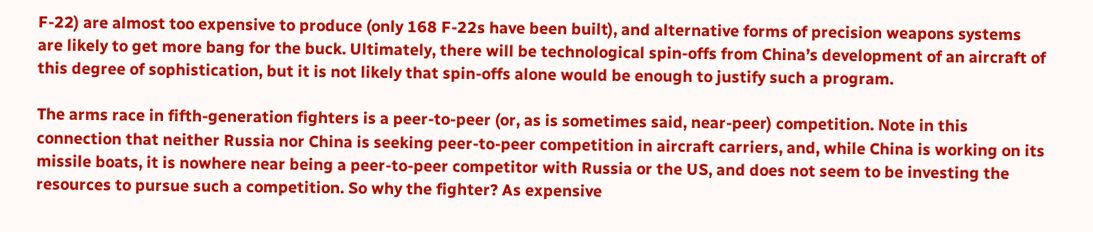F-22) are almost too expensive to produce (only 168 F-22s have been built), and alternative forms of precision weapons systems are likely to get more bang for the buck. Ultimately, there will be technological spin-offs from China’s development of an aircraft of this degree of sophistication, but it is not likely that spin-offs alone would be enough to justify such a program.

The arms race in fifth-generation fighters is a peer-to-peer (or, as is sometimes said, near-peer) competition. Note in this connection that neither Russia nor China is seeking peer-to-peer competition in aircraft carriers, and, while China is working on its missile boats, it is nowhere near being a peer-to-peer competitor with Russia or the US, and does not seem to be investing the resources to pursue such a competition. So why the fighter? As expensive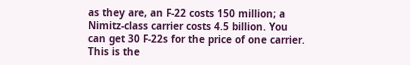as they are, an F-22 costs 150 million; a Nimitz-class carrier costs 4.5 billion. You can get 30 F-22s for the price of one carrier. This is the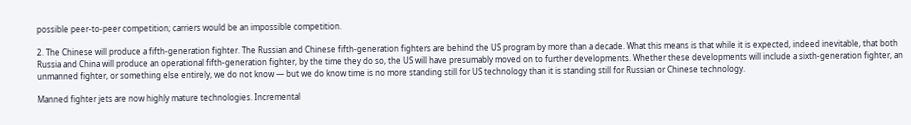possible peer-to-peer competition; carriers would be an impossible competition.

2. The Chinese will produce a fifth-generation fighter. The Russian and Chinese fifth-generation fighters are behind the US program by more than a decade. What this means is that while it is expected, indeed inevitable, that both Russia and China will produce an operational fifth-generation fighter, by the time they do so, the US will have presumably moved on to further developments. Whether these developments will include a sixth-generation fighter, an unmanned fighter, or something else entirely, we do not know — but we do know time is no more standing still for US technology than it is standing still for Russian or Chinese technology.

Manned fighter jets are now highly mature technologies. Incremental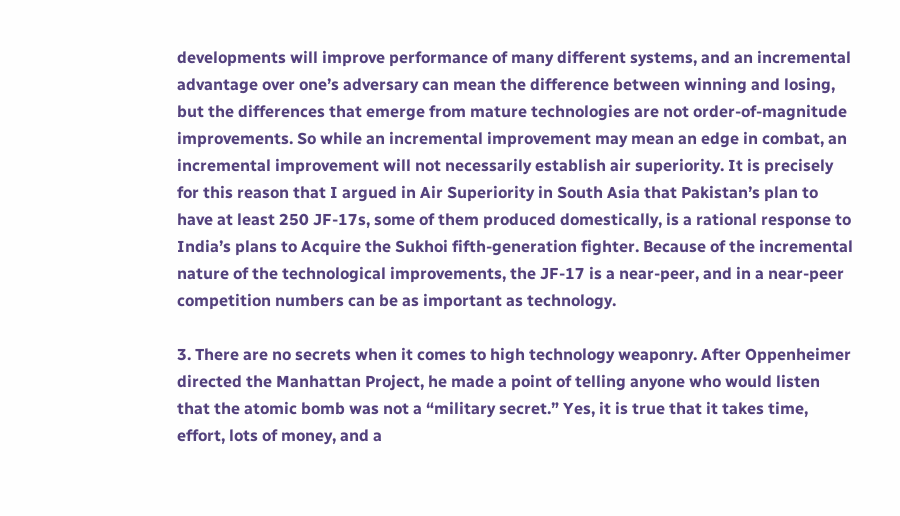developments will improve performance of many different systems, and an incremental advantage over one’s adversary can mean the difference between winning and losing, but the differences that emerge from mature technologies are not order-of-magnitude improvements. So while an incremental improvement may mean an edge in combat, an incremental improvement will not necessarily establish air superiority. It is precisely for this reason that I argued in Air Superiority in South Asia that Pakistan’s plan to have at least 250 JF-17s, some of them produced domestically, is a rational response to India’s plans to Acquire the Sukhoi fifth-generation fighter. Because of the incremental nature of the technological improvements, the JF-17 is a near-peer, and in a near-peer competition numbers can be as important as technology.

3. There are no secrets when it comes to high technology weaponry. After Oppenheimer directed the Manhattan Project, he made a point of telling anyone who would listen that the atomic bomb was not a “military secret.” Yes, it is true that it takes time, effort, lots of money, and a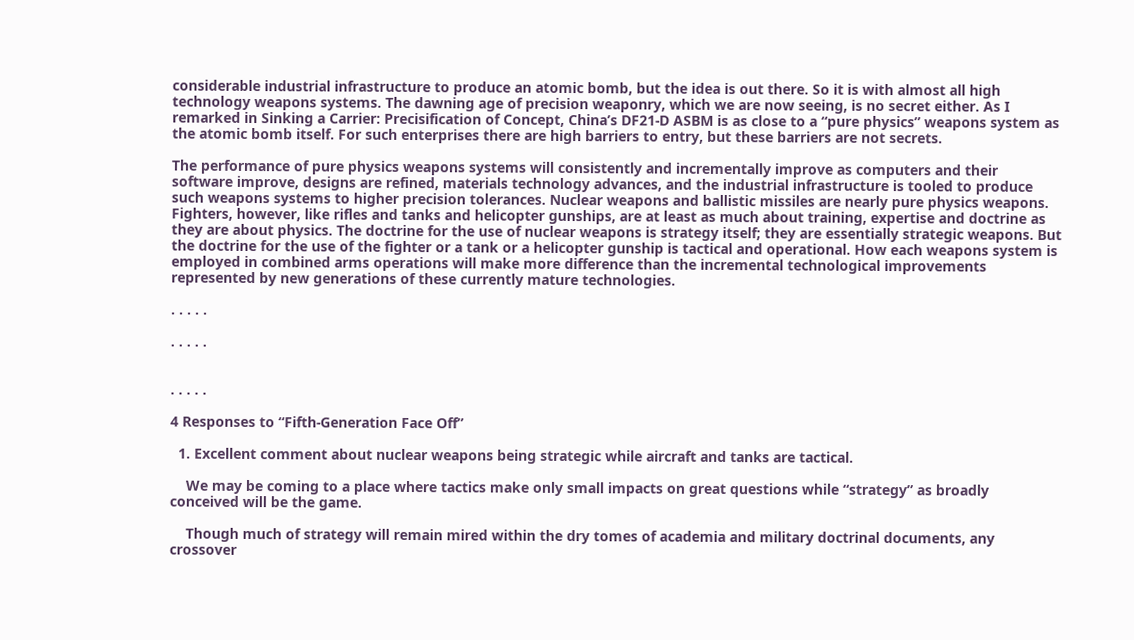considerable industrial infrastructure to produce an atomic bomb, but the idea is out there. So it is with almost all high technology weapons systems. The dawning age of precision weaponry, which we are now seeing, is no secret either. As I remarked in Sinking a Carrier: Precisification of Concept, China’s DF21-D ASBM is as close to a “pure physics” weapons system as the atomic bomb itself. For such enterprises there are high barriers to entry, but these barriers are not secrets.

The performance of pure physics weapons systems will consistently and incrementally improve as computers and their software improve, designs are refined, materials technology advances, and the industrial infrastructure is tooled to produce such weapons systems to higher precision tolerances. Nuclear weapons and ballistic missiles are nearly pure physics weapons. Fighters, however, like rifles and tanks and helicopter gunships, are at least as much about training, expertise and doctrine as they are about physics. The doctrine for the use of nuclear weapons is strategy itself; they are essentially strategic weapons. But the doctrine for the use of the fighter or a tank or a helicopter gunship is tactical and operational. How each weapons system is employed in combined arms operations will make more difference than the incremental technological improvements represented by new generations of these currently mature technologies.

. . . . .

. . . . .


. . . . .

4 Responses to “Fifth-Generation Face Off”

  1. Excellent comment about nuclear weapons being strategic while aircraft and tanks are tactical.

    We may be coming to a place where tactics make only small impacts on great questions while “strategy” as broadly conceived will be the game.

    Though much of strategy will remain mired within the dry tomes of academia and military doctrinal documents, any crossover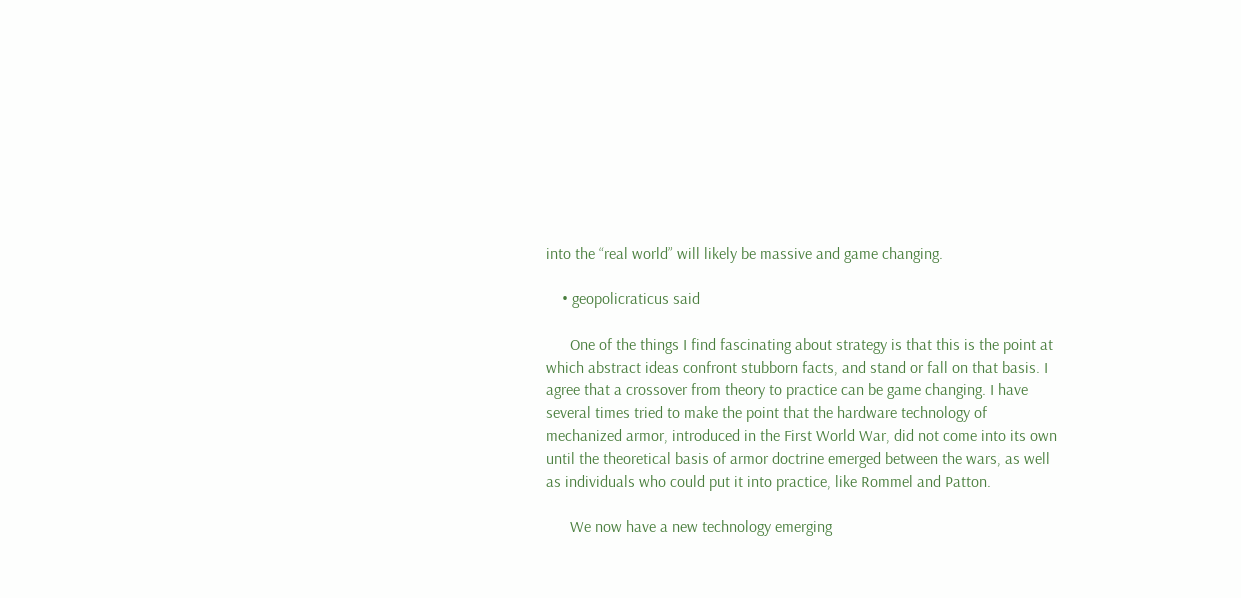into the “real world” will likely be massive and game changing.

    • geopolicraticus said

      One of the things I find fascinating about strategy is that this is the point at which abstract ideas confront stubborn facts, and stand or fall on that basis. I agree that a crossover from theory to practice can be game changing. I have several times tried to make the point that the hardware technology of mechanized armor, introduced in the First World War, did not come into its own until the theoretical basis of armor doctrine emerged between the wars, as well as individuals who could put it into practice, like Rommel and Patton.

      We now have a new technology emerging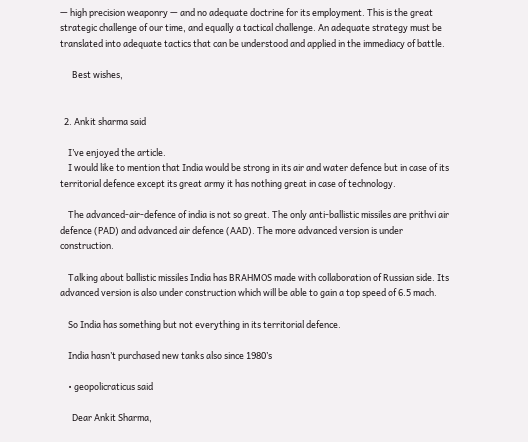— high precision weaponry — and no adequate doctrine for its employment. This is the great strategic challenge of our time, and equally a tactical challenge. An adequate strategy must be translated into adequate tactics that can be understood and applied in the immediacy of battle.

      Best wishes,


  2. Ankit sharma said

    I’ve enjoyed the article.
    I would like to mention that India would be strong in its air and water defence but in case of its territorial defence except its great army it has nothing great in case of technology.

    The advanced-air-defence of india is not so great. The only anti-ballistic missiles are prithvi air defence (PAD) and advanced air defence (AAD). The more advanced version is under construction.

    Talking about ballistic missiles India has BRAHMOS made with collaboration of Russian side. Its advanced version is also under construction which will be able to gain a top speed of 6.5 mach.

    So India has something but not everything in its territorial defence.

    India hasn’t purchased new tanks also since 1980’s

    • geopolicraticus said

      Dear Ankit Sharma,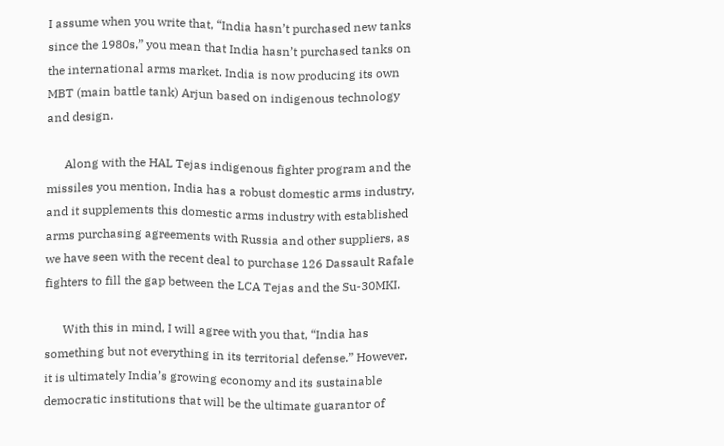I assume when you write that, “India hasn’t purchased new tanks since the 1980s,” you mean that India hasn’t purchased tanks on the international arms market. India is now producing its own MBT (main battle tank) Arjun based on indigenous technology and design.

      Along with the HAL Tejas indigenous fighter program and the missiles you mention, India has a robust domestic arms industry, and it supplements this domestic arms industry with established arms purchasing agreements with Russia and other suppliers, as we have seen with the recent deal to purchase 126 Dassault Rafale fighters to fill the gap between the LCA Tejas and the Su-30MKI.

      With this in mind, I will agree with you that, “India has something but not everything in its territorial defense.” However, it is ultimately India’s growing economy and its sustainable democratic institutions that will be the ultimate guarantor of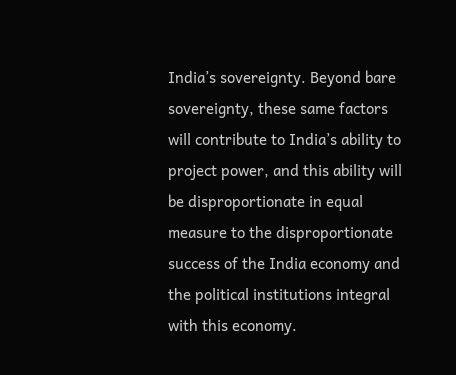India’s sovereignty. Beyond bare sovereignty, these same factors will contribute to India’s ability to project power, and this ability will be disproportionate in equal measure to the disproportionate success of the India economy and the political institutions integral with this economy.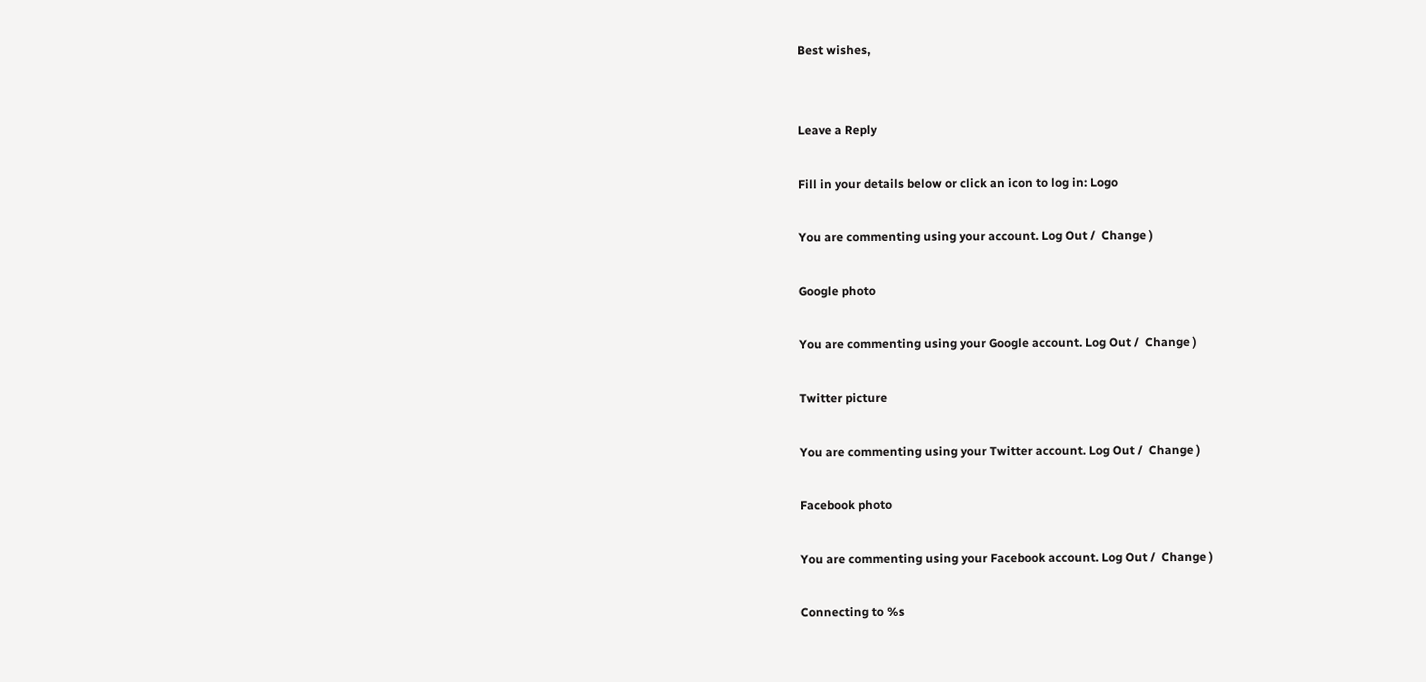Best wishes,


Leave a Reply

Fill in your details below or click an icon to log in: Logo

You are commenting using your account. Log Out /  Change )

Google photo

You are commenting using your Google account. Log Out /  Change )

Twitter picture

You are commenting using your Twitter account. Log Out /  Change )

Facebook photo

You are commenting using your Facebook account. Log Out /  Change )

Connecting to %s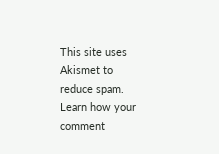This site uses Akismet to reduce spam. Learn how your comment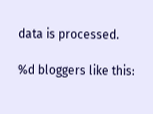data is processed.

%d bloggers like this: